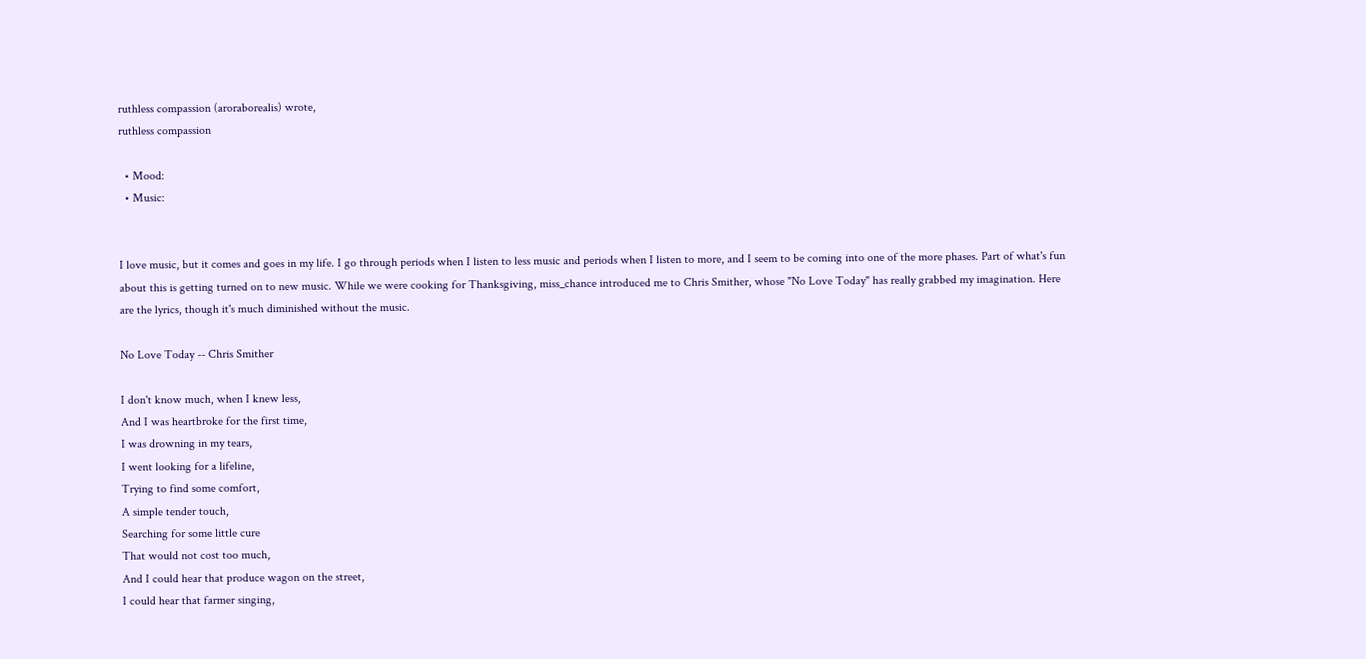ruthless compassion (aroraborealis) wrote,
ruthless compassion

  • Mood:
  • Music:


I love music, but it comes and goes in my life. I go through periods when I listen to less music and periods when I listen to more, and I seem to be coming into one of the more phases. Part of what's fun about this is getting turned on to new music. While we were cooking for Thanksgiving, miss_chance introduced me to Chris Smither, whose "No Love Today" has really grabbed my imagination. Here are the lyrics, though it's much diminished without the music.

No Love Today -- Chris Smither

I don't know much, when I knew less,
And I was heartbroke for the first time,
I was drowning in my tears,
I went looking for a lifeline,
Trying to find some comfort,
A simple tender touch,
Searching for some little cure
That would not cost too much,
And I could hear that produce wagon on the street,
I could hear that farmer singing,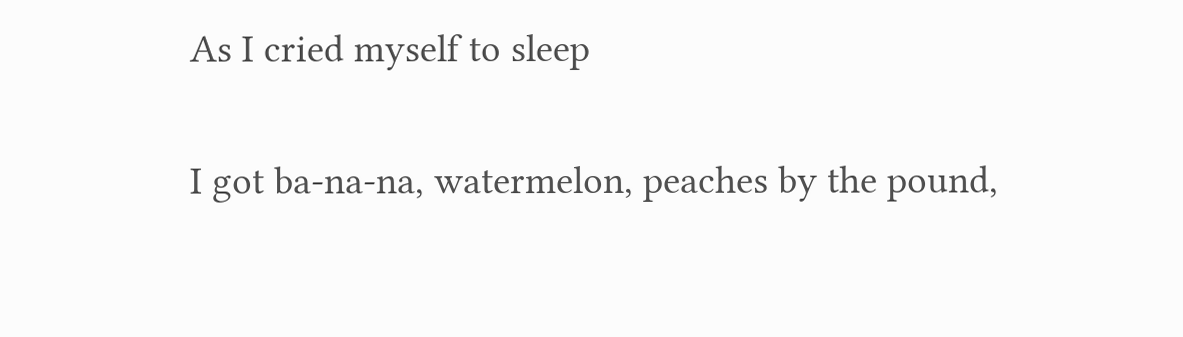As I cried myself to sleep

I got ba-na-na, watermelon, peaches by the pound,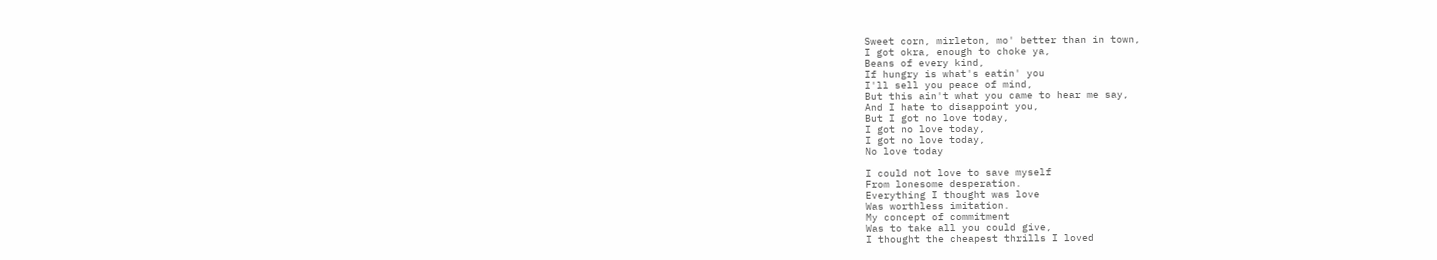Sweet corn, mirleton, mo' better than in town,
I got okra, enough to choke ya,
Beans of every kind,
If hungry is what's eatin' you
I'll sell you peace of mind,
But this ain't what you came to hear me say,
And I hate to disappoint you,
But I got no love today,
I got no love today,
I got no love today,
No love today

I could not love to save myself
From lonesome desperation.
Everything I thought was love
Was worthless imitation.
My concept of commitment
Was to take all you could give,
I thought the cheapest thrills I loved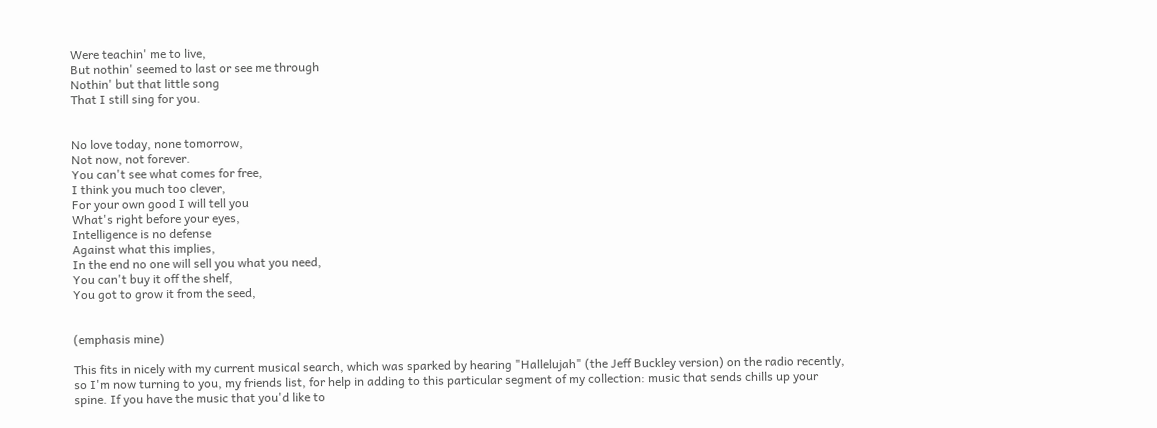Were teachin' me to live,
But nothin' seemed to last or see me through
Nothin' but that little song
That I still sing for you.


No love today, none tomorrow,
Not now, not forever.
You can't see what comes for free,
I think you much too clever,
For your own good I will tell you
What's right before your eyes,
Intelligence is no defense
Against what this implies,
In the end no one will sell you what you need,
You can't buy it off the shelf,
You got to grow it from the seed,


(emphasis mine)

This fits in nicely with my current musical search, which was sparked by hearing "Hallelujah" (the Jeff Buckley version) on the radio recently, so I'm now turning to you, my friends list, for help in adding to this particular segment of my collection: music that sends chills up your spine. If you have the music that you'd like to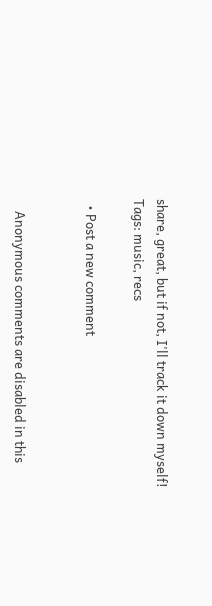share, great, but if not, I'll track it down myself!
Tags: music, recs

  • Post a new comment


    Anonymous comments are disabled in this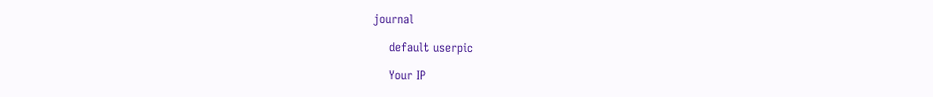journal

    default userpic

    Your IP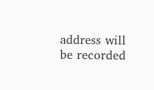address will be recorded